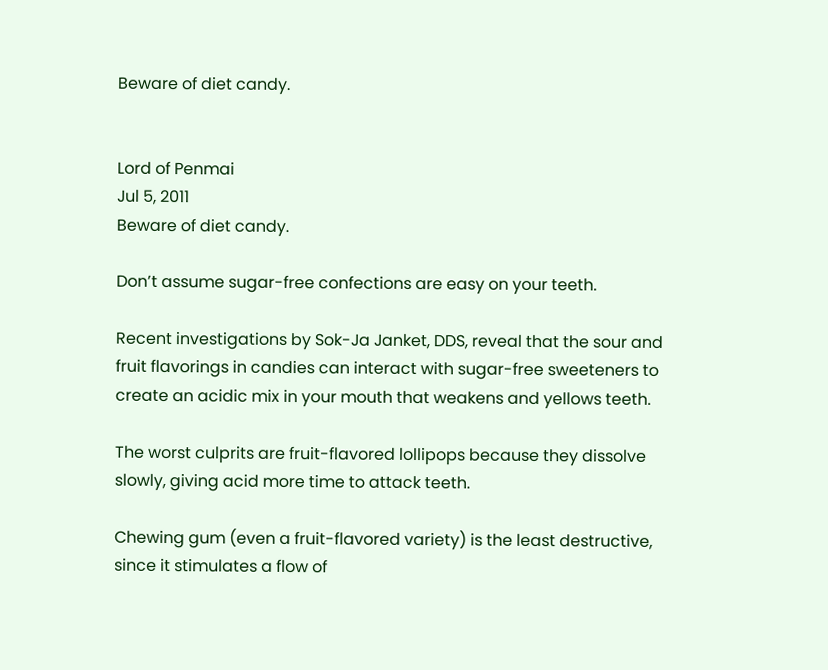Beware of diet candy.


Lord of Penmai
Jul 5, 2011
Beware of diet candy.

Don’t assume sugar-free confections are easy on your teeth.

Recent investigations by Sok-Ja Janket, DDS, reveal that the sour and fruit flavorings in candies can interact with sugar-free sweeteners to create an acidic mix in your mouth that weakens and yellows teeth.

The worst culprits are fruit-flavored lollipops because they dissolve slowly, giving acid more time to attack teeth.

Chewing gum (even a fruit-flavored variety) is the least destructive, since it stimulates a flow of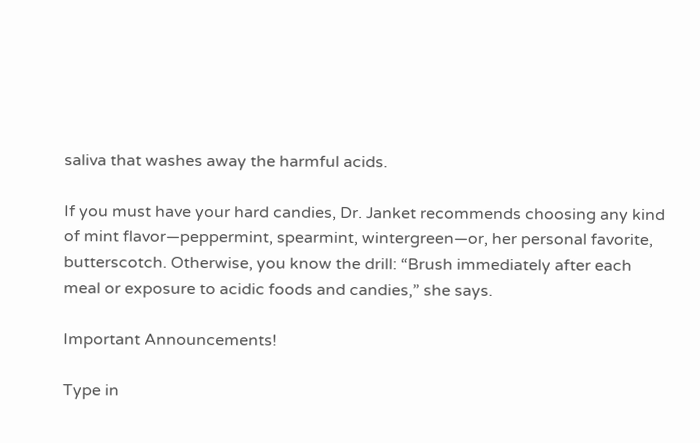saliva that washes away the harmful acids.

If you must have your hard candies, Dr. Janket recommends choosing any kind of mint flavor—peppermint, spearmint, wintergreen—or, her personal favorite, butterscotch. Otherwise, you know the drill: “Brush immediately after each meal or exposure to acidic foods and candies,” she says.

Important Announcements!

Type in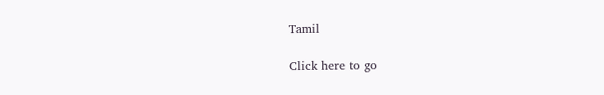Tamil

Click here to go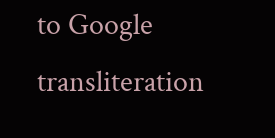to Google transliteration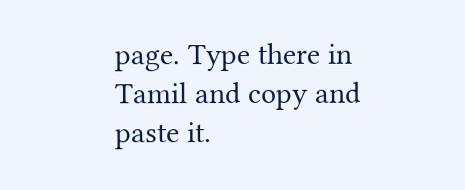page. Type there in Tamil and copy and paste it.